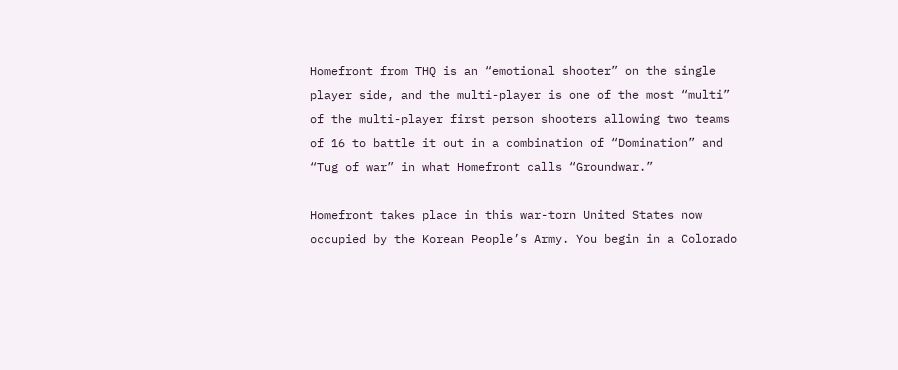Homefront from THQ is an “emotional shooter” on the single player side, and the multi-player is one of the most “multi” of the multi-player first person shooters allowing two teams of 16 to battle it out in a combination of “Domination” and “Tug of war” in what Homefront calls “Groundwar.”

Homefront takes place in this war-torn United States now occupied by the Korean People’s Army. You begin in a Colorado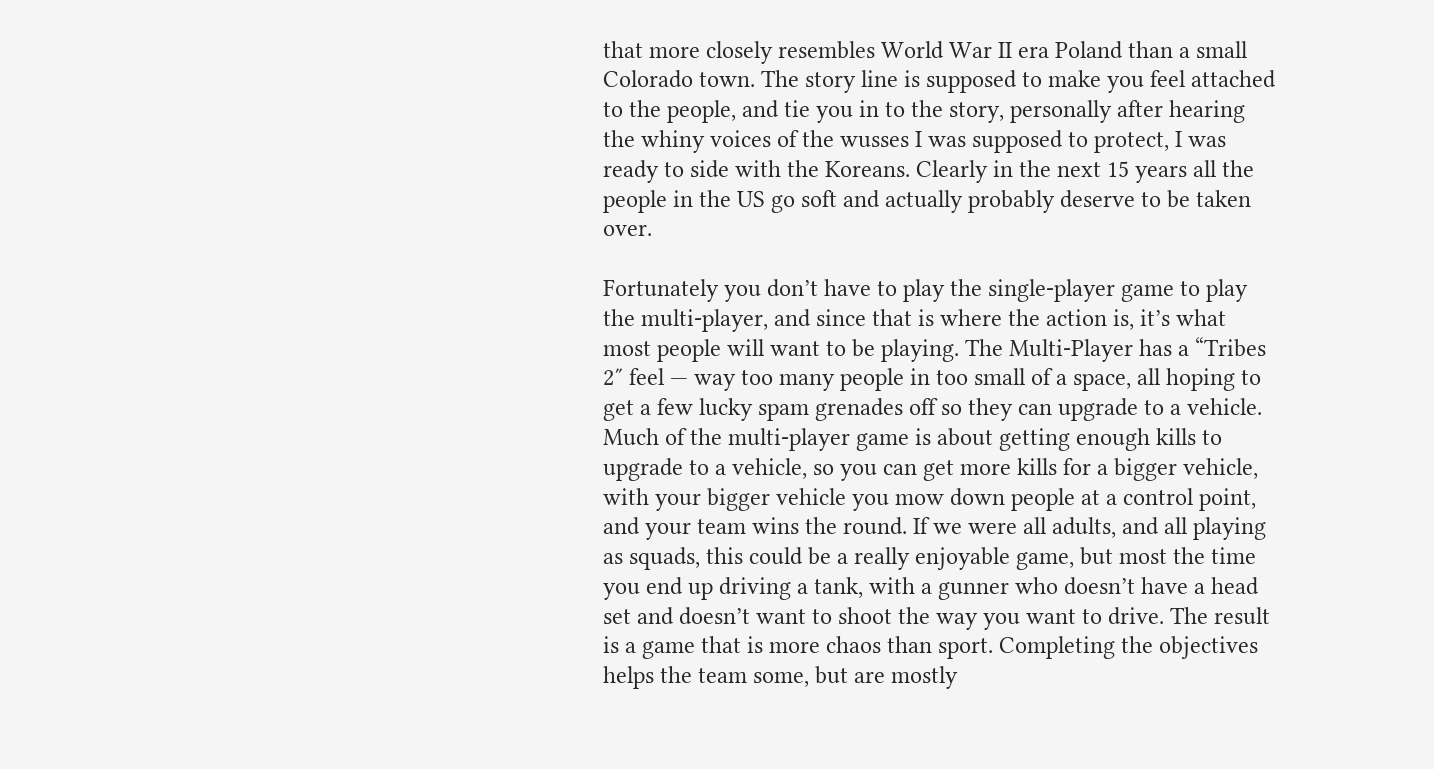that more closely resembles World War II era Poland than a small Colorado town. The story line is supposed to make you feel attached to the people, and tie you in to the story, personally after hearing the whiny voices of the wusses I was supposed to protect, I was ready to side with the Koreans. Clearly in the next 15 years all the people in the US go soft and actually probably deserve to be taken over.

Fortunately you don’t have to play the single-player game to play the multi-player, and since that is where the action is, it’s what most people will want to be playing. The Multi-Player has a “Tribes 2″ feel — way too many people in too small of a space, all hoping to get a few lucky spam grenades off so they can upgrade to a vehicle. Much of the multi-player game is about getting enough kills to upgrade to a vehicle, so you can get more kills for a bigger vehicle, with your bigger vehicle you mow down people at a control point, and your team wins the round. If we were all adults, and all playing as squads, this could be a really enjoyable game, but most the time you end up driving a tank, with a gunner who doesn’t have a head set and doesn’t want to shoot the way you want to drive. The result is a game that is more chaos than sport. Completing the objectives helps the team some, but are mostly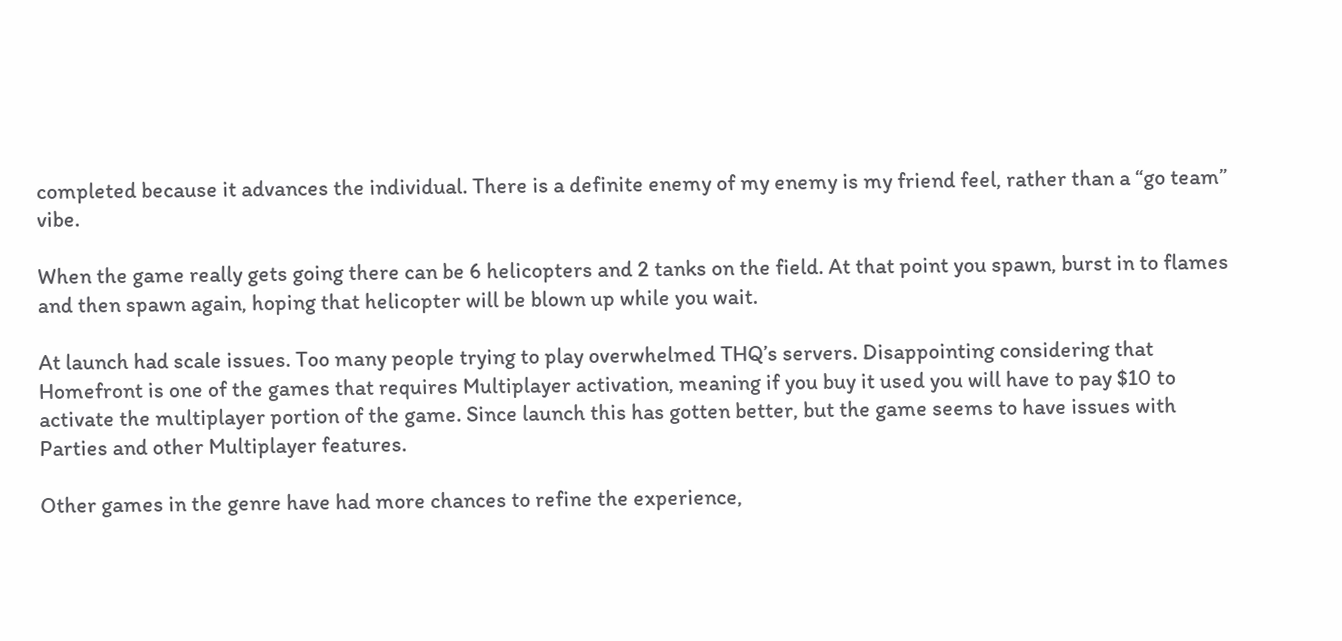completed because it advances the individual. There is a definite enemy of my enemy is my friend feel, rather than a “go team” vibe.

When the game really gets going there can be 6 helicopters and 2 tanks on the field. At that point you spawn, burst in to flames and then spawn again, hoping that helicopter will be blown up while you wait.

At launch had scale issues. Too many people trying to play overwhelmed THQ’s servers. Disappointing considering that Homefront is one of the games that requires Multiplayer activation, meaning if you buy it used you will have to pay $10 to activate the multiplayer portion of the game. Since launch this has gotten better, but the game seems to have issues with Parties and other Multiplayer features.

Other games in the genre have had more chances to refine the experience,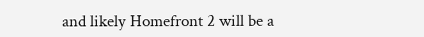and likely Homefront 2 will be a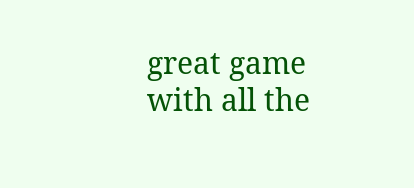great game with all the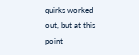quirks worked out, but at this point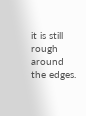it is still rough around the edges.